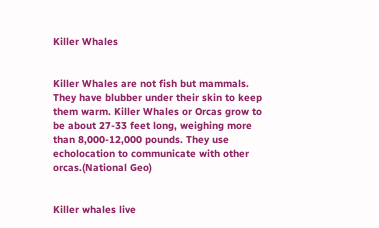Killer Whales


Killer Whales are not fish but mammals. They have blubber under their skin to keep them warm. Killer Whales or Orcas grow to be about 27-33 feet long, weighing more than 8,000-12,000 pounds. They use echolocation to communicate with other orcas.(National Geo)


Killer whales live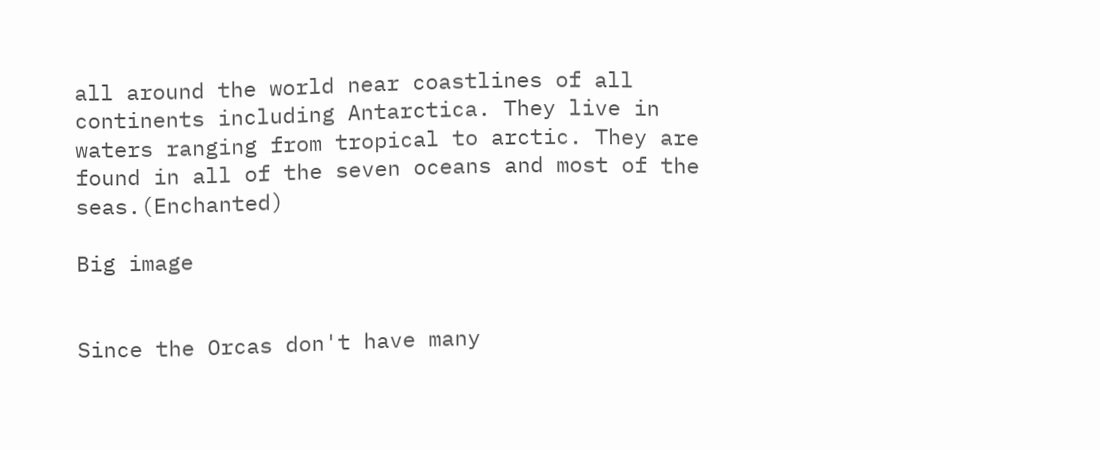all around the world near coastlines of all continents including Antarctica. They live in waters ranging from tropical to arctic. They are found in all of the seven oceans and most of the seas.(Enchanted)

Big image


Since the Orcas don't have many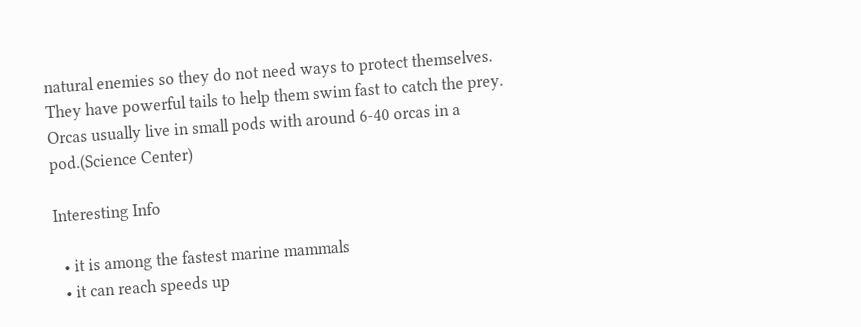natural enemies so they do not need ways to protect themselves. They have powerful tails to help them swim fast to catch the prey. Orcas usually live in small pods with around 6-40 orcas in a pod.(Science Center)

Interesting Info

  • it is among the fastest marine mammals
  • it can reach speeds up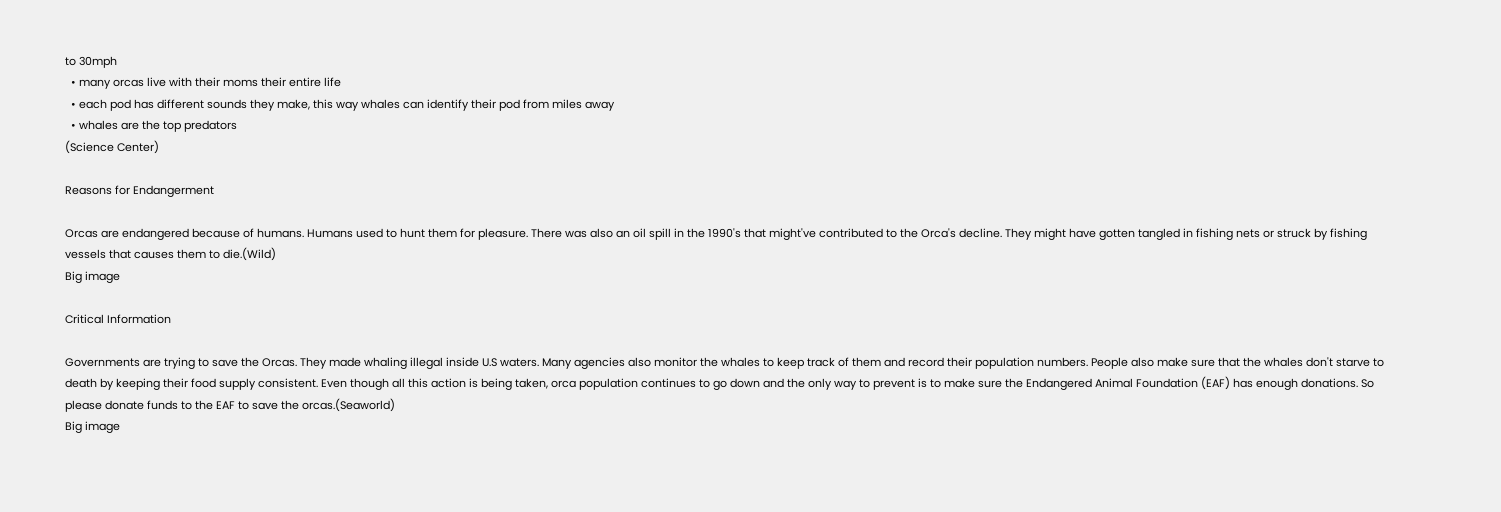to 30mph
  • many orcas live with their moms their entire life
  • each pod has different sounds they make, this way whales can identify their pod from miles away
  • whales are the top predators
(Science Center)

Reasons for Endangerment

Orcas are endangered because of humans. Humans used to hunt them for pleasure. There was also an oil spill in the 1990's that might've contributed to the Orca's decline. They might have gotten tangled in fishing nets or struck by fishing vessels that causes them to die.(Wild)
Big image

Critical Information

Governments are trying to save the Orcas. They made whaling illegal inside U.S waters. Many agencies also monitor the whales to keep track of them and record their population numbers. People also make sure that the whales don't starve to death by keeping their food supply consistent. Even though all this action is being taken, orca population continues to go down and the only way to prevent is to make sure the Endangered Animal Foundation (EAF) has enough donations. So please donate funds to the EAF to save the orcas.(Seaworld)
Big image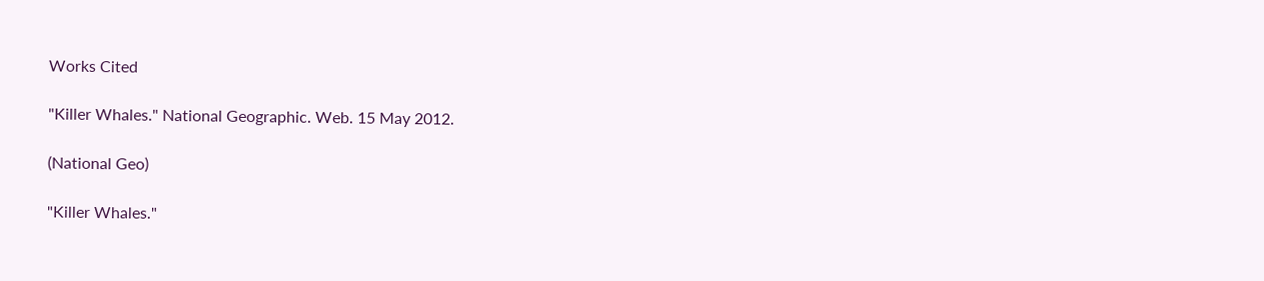Works Cited

"Killer Whales." National Geographic. Web. 15 May 2012.

(National Geo)

"Killer Whales."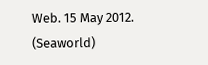Web. 15 May 2012. (Seaworld)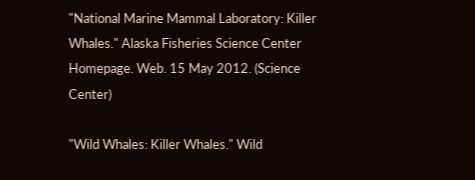"National Marine Mammal Laboratory: Killer Whales." Alaska Fisheries Science Center Homepage. Web. 15 May 2012. (Science Center)

"Wild Whales: Killer Whales." Wild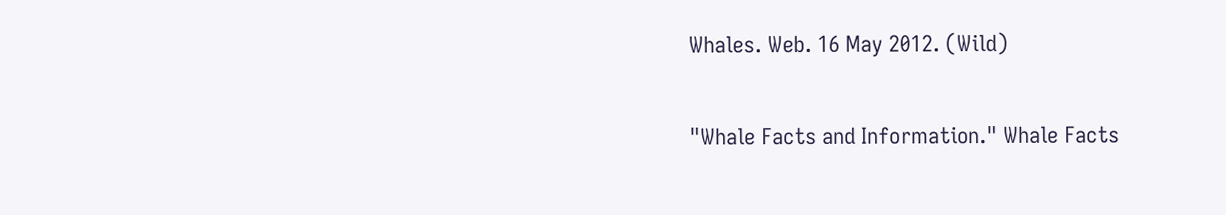Whales. Web. 16 May 2012. (Wild)

"Whale Facts and Information." Whale Facts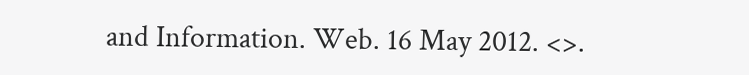and Information. Web. 16 May 2012. <>.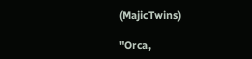(MajicTwins)

"Orca,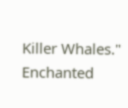Killer Whales." Enchanted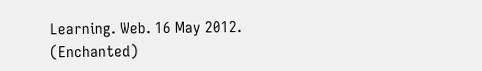Learning. Web. 16 May 2012. (Enchanted)